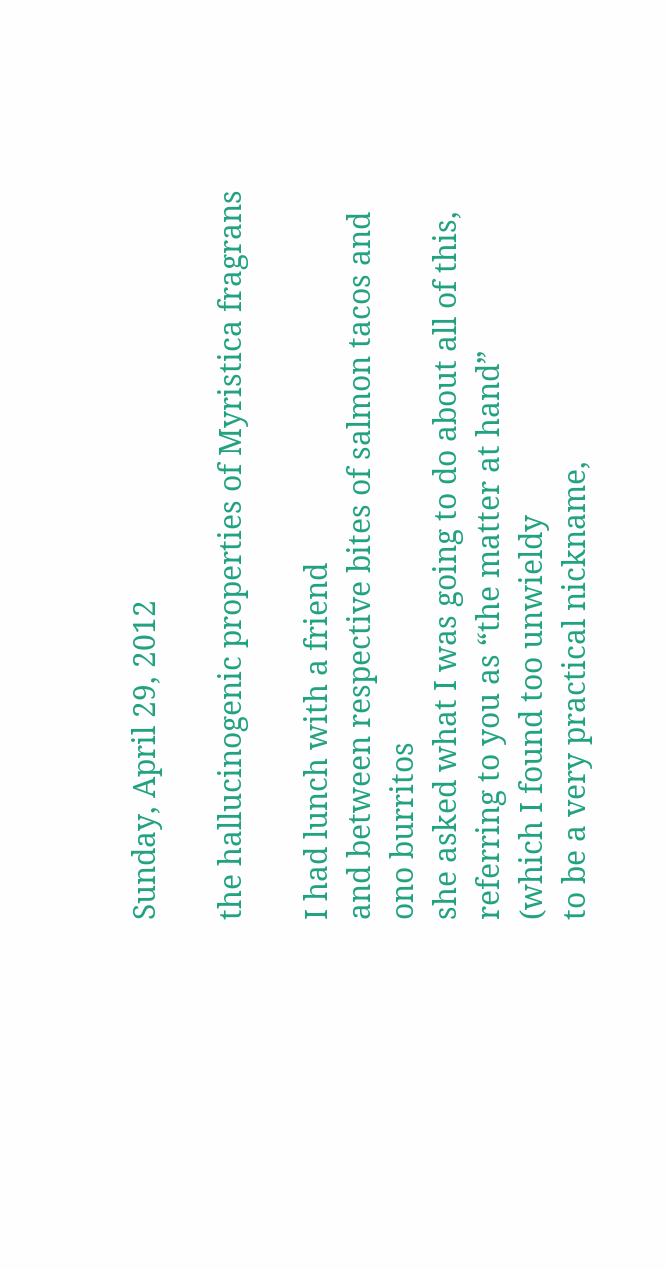Sunday, April 29, 2012

the hallucinogenic properties of Myristica fragrans

I had lunch with a friend
and between respective bites of salmon tacos and ono burritos
she asked what I was going to do about all of this,
referring to you as “the matter at hand”
(which I found too unwieldy
to be a very practical nickname,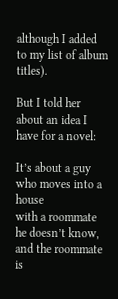although I added to my list of album titles).

But I told her about an idea I have for a novel:

It’s about a guy who moves into a house
with a roommate he doesn’t know,
and the roommate is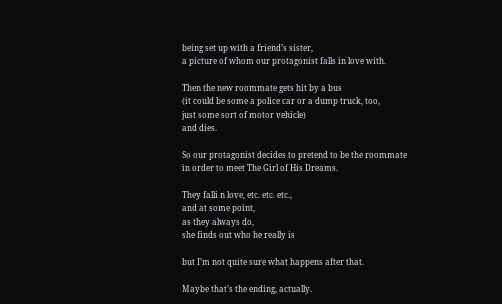being set up with a friend’s sister,
a picture of whom our protagonist falls in love with.

Then the new roommate gets hit by a bus
(it could be some a police car or a dump truck, too,
just some sort of motor vehicle)
and dies.

So our protagonist decides to pretend to be the roommate
in order to meet The Girl of His Dreams.

They falli n love, etc. etc. etc.,
and at some point,
as they always do,
she finds out who he really is

but I’m not quite sure what happens after that.

Maybe that’s the ending, actually.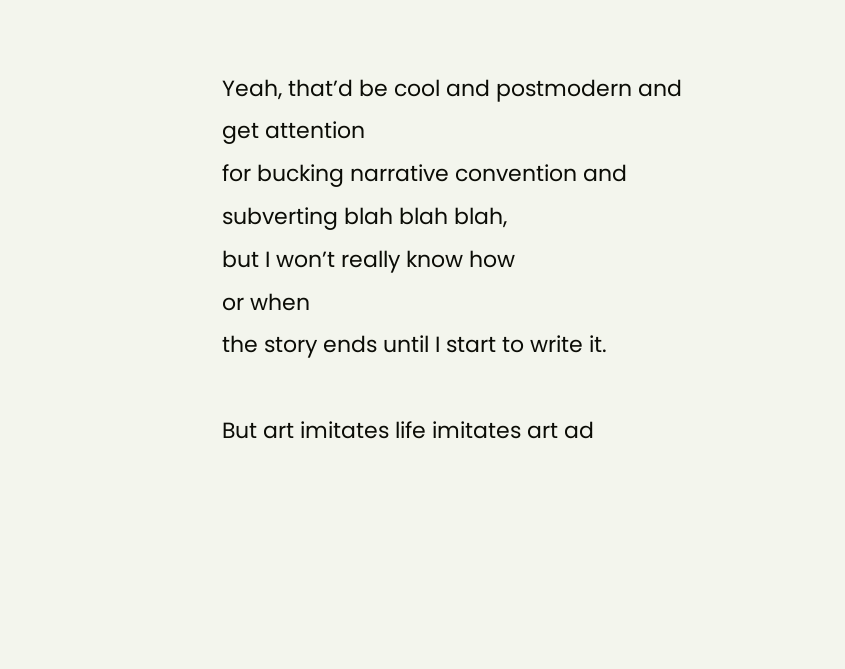Yeah, that’d be cool and postmodern and get attention
for bucking narrative convention and subverting blah blah blah,
but I won’t really know how
or when
the story ends until I start to write it.

But art imitates life imitates art ad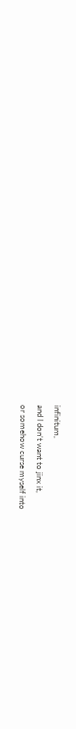infinitum,
and I don’t want to jinx it,
or somehow curse myself into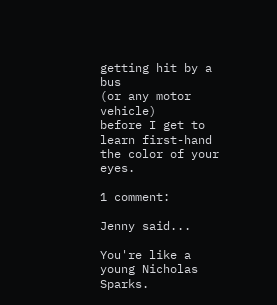getting hit by a bus
(or any motor vehicle)
before I get to learn first-hand
the color of your eyes.

1 comment:

Jenny said...

You're like a young Nicholas Sparks.